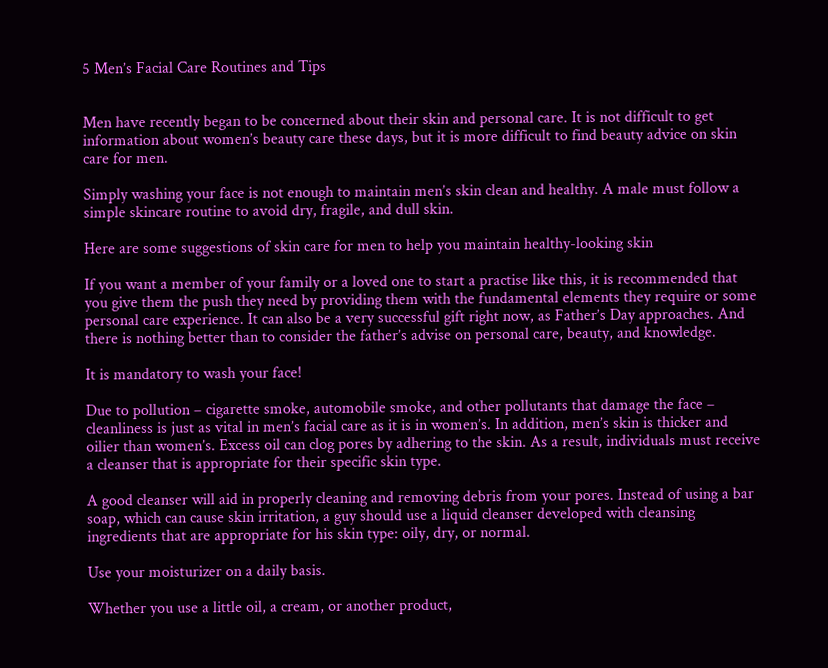5 Men’s Facial Care Routines and Tips


Men have recently began to be concerned about their skin and personal care. It is not difficult to get information about women’s beauty care these days, but it is more difficult to find beauty advice on skin care for men.

Simply washing your face is not enough to maintain men’s skin clean and healthy. A male must follow a simple skincare routine to avoid dry, fragile, and dull skin.

Here are some suggestions of skin care for men to help you maintain healthy-looking skin

If you want a member of your family or a loved one to start a practise like this, it is recommended that you give them the push they need by providing them with the fundamental elements they require or some personal care experience. It can also be a very successful gift right now, as Father’s Day approaches. And there is nothing better than to consider the father’s advise on personal care, beauty, and knowledge.

It is mandatory to wash your face!

Due to pollution – cigarette smoke, automobile smoke, and other pollutants that damage the face – cleanliness is just as vital in men’s facial care as it is in women’s. In addition, men’s skin is thicker and oilier than women’s. Excess oil can clog pores by adhering to the skin. As a result, individuals must receive a cleanser that is appropriate for their specific skin type.

A good cleanser will aid in properly cleaning and removing debris from your pores. Instead of using a bar soap, which can cause skin irritation, a guy should use a liquid cleanser developed with cleansing ingredients that are appropriate for his skin type: oily, dry, or normal.

Use your moisturizer on a daily basis.

Whether you use a little oil, a cream, or another product,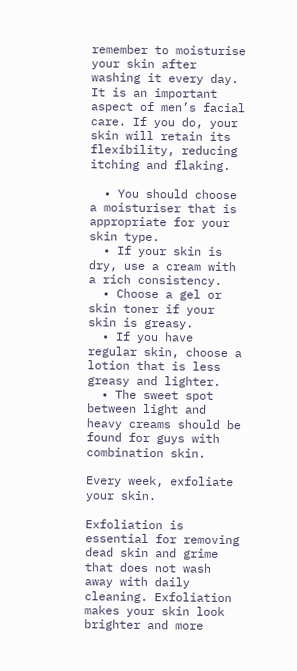remember to moisturise your skin after washing it every day. It is an important aspect of men’s facial care. If you do, your skin will retain its flexibility, reducing itching and flaking.

  • You should choose a moisturiser that is appropriate for your skin type.
  • If your skin is dry, use a cream with a rich consistency.
  • Choose a gel or skin toner if your skin is greasy.
  • If you have regular skin, choose a lotion that is less greasy and lighter.
  • The sweet spot between light and heavy creams should be found for guys with combination skin.

Every week, exfoliate your skin.

Exfoliation is essential for removing dead skin and grime that does not wash away with daily cleaning. Exfoliation makes your skin look brighter and more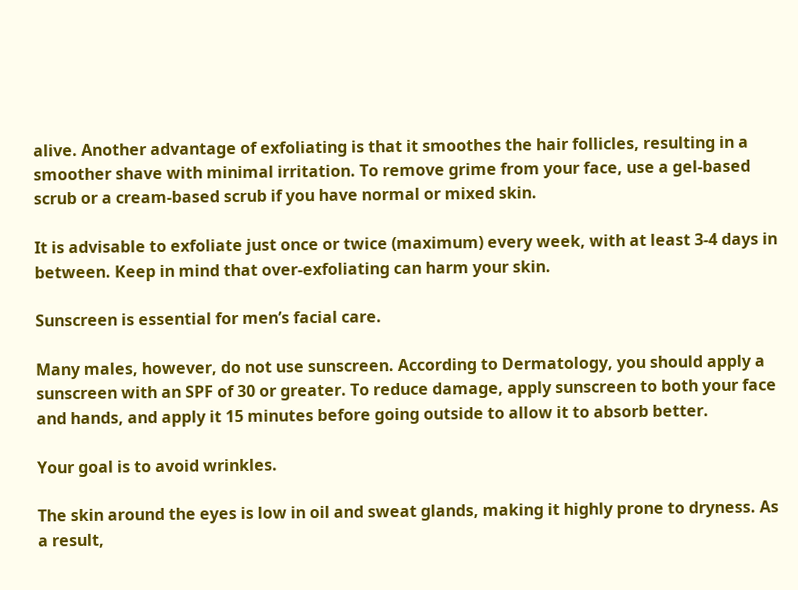alive. Another advantage of exfoliating is that it smoothes the hair follicles, resulting in a smoother shave with minimal irritation. To remove grime from your face, use a gel-based scrub or a cream-based scrub if you have normal or mixed skin.

It is advisable to exfoliate just once or twice (maximum) every week, with at least 3-4 days in between. Keep in mind that over-exfoliating can harm your skin.

Sunscreen is essential for men’s facial care.

Many males, however, do not use sunscreen. According to Dermatology, you should apply a sunscreen with an SPF of 30 or greater. To reduce damage, apply sunscreen to both your face and hands, and apply it 15 minutes before going outside to allow it to absorb better.

Your goal is to avoid wrinkles.

The skin around the eyes is low in oil and sweat glands, making it highly prone to dryness. As a result,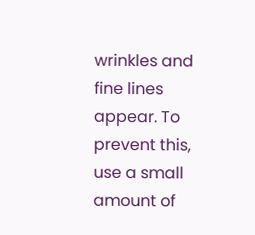wrinkles and fine lines appear. To prevent this, use a small amount of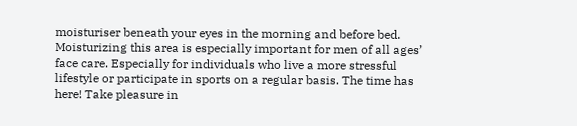moisturiser beneath your eyes in the morning and before bed. Moisturizing this area is especially important for men of all ages’ face care. Especially for individuals who live a more stressful lifestyle or participate in sports on a regular basis. The time has here! Take pleasure in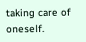taking care of oneself.